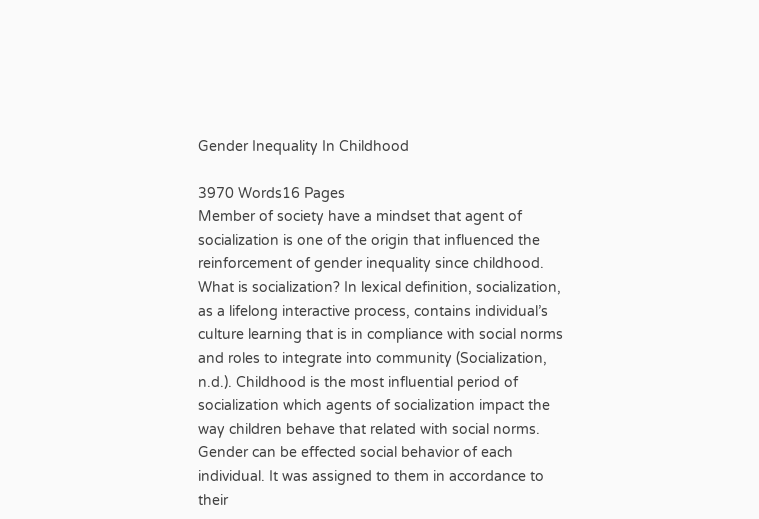Gender Inequality In Childhood

3970 Words16 Pages
Member of society have a mindset that agent of socialization is one of the origin that influenced the reinforcement of gender inequality since childhood. What is socialization? In lexical definition, socialization, as a lifelong interactive process, contains individual’s culture learning that is in compliance with social norms and roles to integrate into community (Socialization, n.d.). Childhood is the most influential period of socialization which agents of socialization impact the way children behave that related with social norms. Gender can be effected social behavior of each individual. It was assigned to them in accordance to their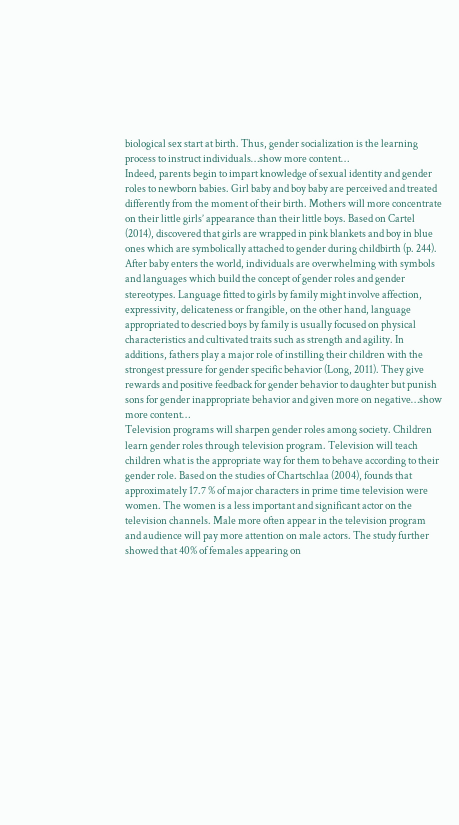biological sex start at birth. Thus, gender socialization is the learning process to instruct individuals…show more content…
Indeed, parents begin to impart knowledge of sexual identity and gender roles to newborn babies. Girl baby and boy baby are perceived and treated differently from the moment of their birth. Mothers will more concentrate on their little girls’ appearance than their little boys. Based on Cartel (2014), discovered that girls are wrapped in pink blankets and boy in blue ones which are symbolically attached to gender during childbirth (p. 244). After baby enters the world, individuals are overwhelming with symbols and languages which build the concept of gender roles and gender stereotypes. Language fitted to girls by family might involve affection, expressivity, delicateness or frangible, on the other hand, language appropriated to descried boys by family is usually focused on physical characteristics and cultivated traits such as strength and agility. In additions, fathers play a major role of instilling their children with the strongest pressure for gender specific behavior (Long, 2011). They give rewards and positive feedback for gender behavior to daughter but punish sons for gender inappropriate behavior and given more on negative…show more content…
Television programs will sharpen gender roles among society. Children learn gender roles through television program. Television will teach children what is the appropriate way for them to behave according to their gender role. Based on the studies of Chartschlaa (2004), founds that approximately 17.7 % of major characters in prime time television were women. The women is a less important and significant actor on the television channels. Male more often appear in the television program and audience will pay more attention on male actors. The study further showed that 40% of females appearing on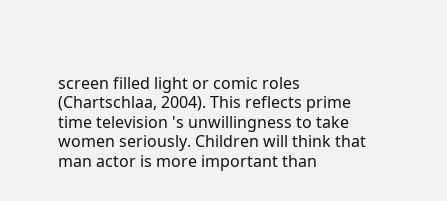screen filled light or comic roles (Chartschlaa, 2004). This reflects prime time television 's unwillingness to take women seriously. Children will think that man actor is more important than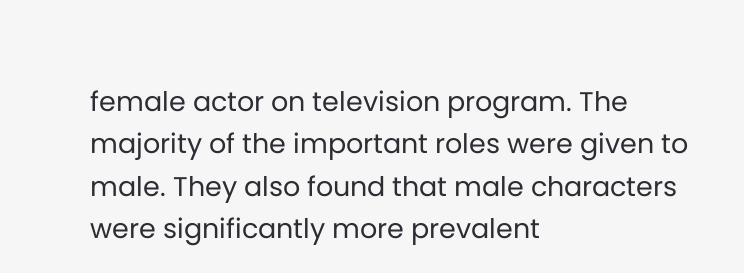female actor on television program. The majority of the important roles were given to male. They also found that male characters were significantly more prevalent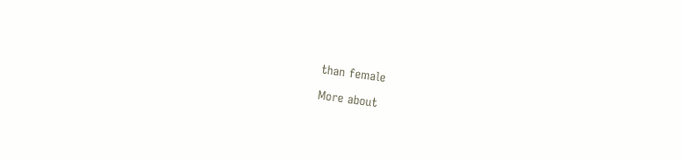than female

More about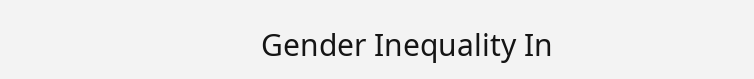Gender Inequality In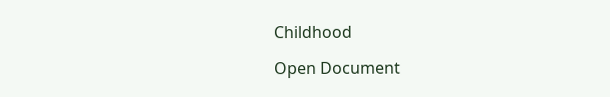Childhood

Open Document